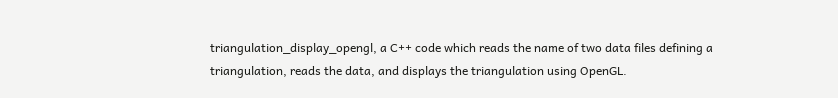triangulation_display_opengl, a C++ code which reads the name of two data files defining a triangulation, reads the data, and displays the triangulation using OpenGL.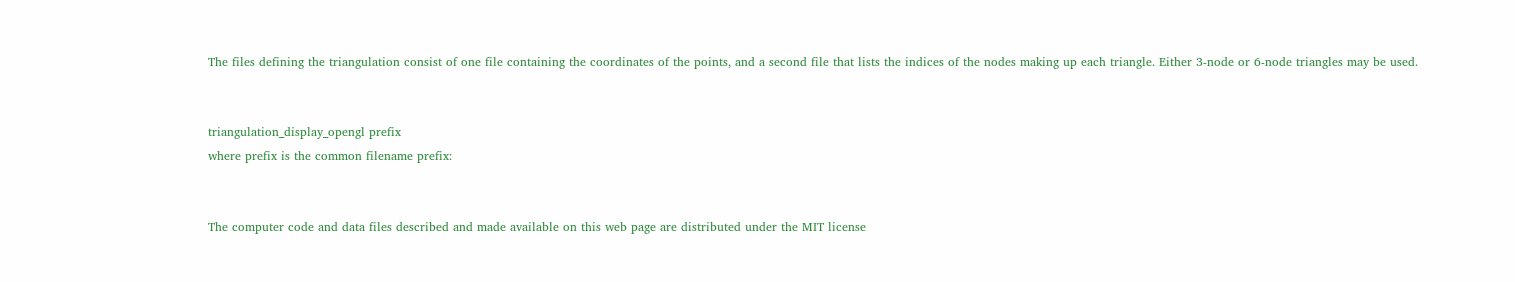The files defining the triangulation consist of one file containing the coordinates of the points, and a second file that lists the indices of the nodes making up each triangle. Either 3-node or 6-node triangles may be used.


triangulation_display_opengl prefix
where prefix is the common filename prefix:


The computer code and data files described and made available on this web page are distributed under the MIT license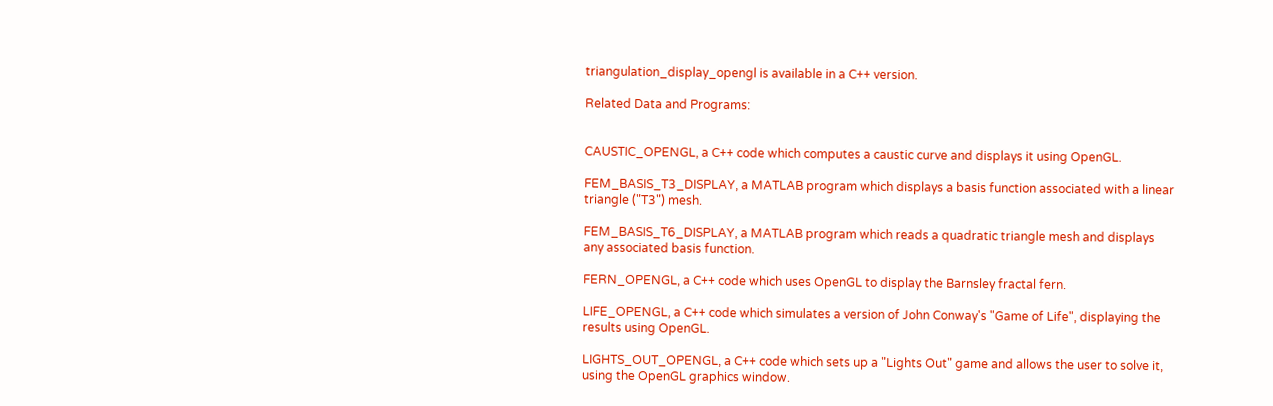triangulation_display_opengl is available in a C++ version.

Related Data and Programs:


CAUSTIC_OPENGL, a C++ code which computes a caustic curve and displays it using OpenGL.

FEM_BASIS_T3_DISPLAY, a MATLAB program which displays a basis function associated with a linear triangle ("T3") mesh.

FEM_BASIS_T6_DISPLAY, a MATLAB program which reads a quadratic triangle mesh and displays any associated basis function.

FERN_OPENGL, a C++ code which uses OpenGL to display the Barnsley fractal fern.

LIFE_OPENGL, a C++ code which simulates a version of John Conway's "Game of Life", displaying the results using OpenGL.

LIGHTS_OUT_OPENGL, a C++ code which sets up a "Lights Out" game and allows the user to solve it, using the OpenGL graphics window.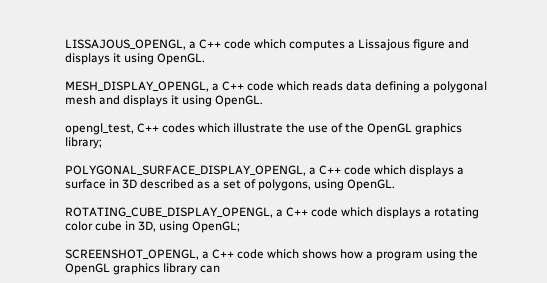LISSAJOUS_OPENGL, a C++ code which computes a Lissajous figure and displays it using OpenGL.

MESH_DISPLAY_OPENGL, a C++ code which reads data defining a polygonal mesh and displays it using OpenGL.

opengl_test, C++ codes which illustrate the use of the OpenGL graphics library;

POLYGONAL_SURFACE_DISPLAY_OPENGL, a C++ code which displays a surface in 3D described as a set of polygons, using OpenGL.

ROTATING_CUBE_DISPLAY_OPENGL, a C++ code which displays a rotating color cube in 3D, using OpenGL;

SCREENSHOT_OPENGL, a C++ code which shows how a program using the OpenGL graphics library can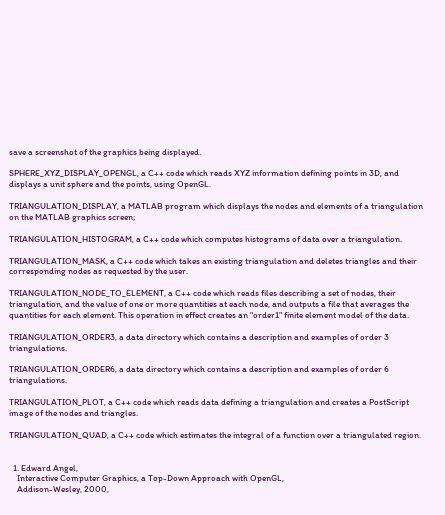save a screenshot of the graphics being displayed.

SPHERE_XYZ_DISPLAY_OPENGL, a C++ code which reads XYZ information defining points in 3D, and displays a unit sphere and the points, using OpenGL.

TRIANGULATION_DISPLAY, a MATLAB program which displays the nodes and elements of a triangulation on the MATLAB graphics screen;

TRIANGULATION_HISTOGRAM, a C++ code which computes histograms of data over a triangulation.

TRIANGULATION_MASK, a C++ code which takes an existing triangulation and deletes triangles and their corresponding nodes as requested by the user.

TRIANGULATION_NODE_TO_ELEMENT, a C++ code which reads files describing a set of nodes, their triangulation, and the value of one or more quantities at each node, and outputs a file that averages the quantities for each element. This operation in effect creates an "order1" finite element model of the data.

TRIANGULATION_ORDER3, a data directory which contains a description and examples of order 3 triangulations.

TRIANGULATION_ORDER6, a data directory which contains a description and examples of order 6 triangulations.

TRIANGULATION_PLOT, a C++ code which reads data defining a triangulation and creates a PostScript image of the nodes and triangles.

TRIANGULATION_QUAD, a C++ code which estimates the integral of a function over a triangulated region.


  1. Edward Angel,
    Interactive Computer Graphics, a Top-Down Approach with OpenGL,
    Addison-Wesley, 2000,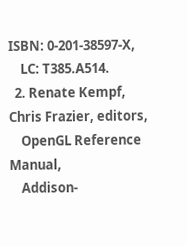ISBN: 0-201-38597-X,
    LC: T385.A514.
  2. Renate Kempf, Chris Frazier, editors,
    OpenGL Reference Manual,
    Addison-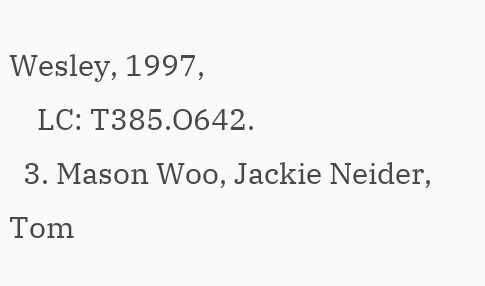Wesley, 1997,
    LC: T385.O642.
  3. Mason Woo, Jackie Neider, Tom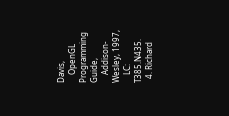Davis,
    OpenGL Programming Guide,
    Addison-Wesley, 1997,
    LC: T385.N435.
  4. Richard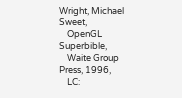Wright, Michael Sweet,
    OpenGL Superbible,
    Waite Group Press, 1996,
    LC: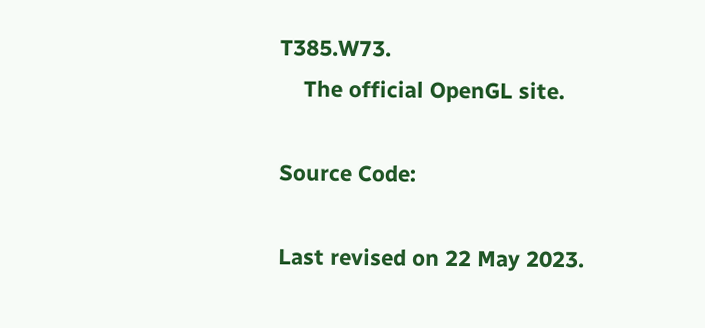T385.W73.
    The official OpenGL site.

Source Code:

Last revised on 22 May 2023.